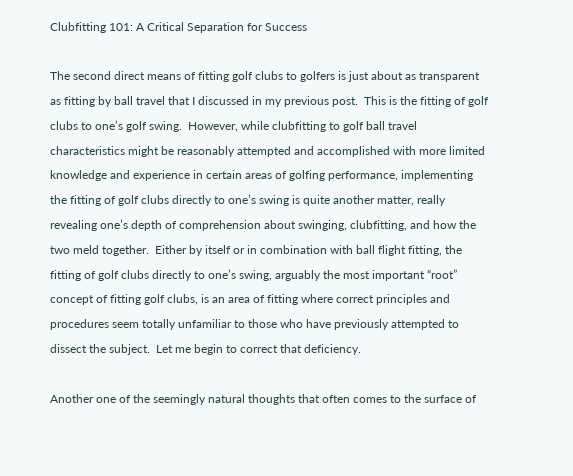Clubfitting 101: A Critical Separation for Success

The second direct means of fitting golf clubs to golfers is just about as transparent as fitting by ball travel that I discussed in my previous post.  This is the fitting of golf clubs to one’s golf swing.  However, while clubfitting to golf ball travel characteristics might be reasonably attempted and accomplished with more limited knowledge and experience in certain areas of golfing performance, implementing the fitting of golf clubs directly to one’s swing is quite another matter, really revealing one’s depth of comprehension about swinging, clubfitting, and how the two meld together.  Either by itself or in combination with ball flight fitting, the fitting of golf clubs directly to one’s swing, arguably the most important “root” concept of fitting golf clubs, is an area of fitting where correct principles and procedures seem totally unfamiliar to those who have previously attempted to dissect the subject.  Let me begin to correct that deficiency.

Another one of the seemingly natural thoughts that often comes to the surface of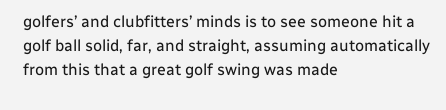golfers’ and clubfitters’ minds is to see someone hit a golf ball solid, far, and straight, assuming automatically from this that a great golf swing was made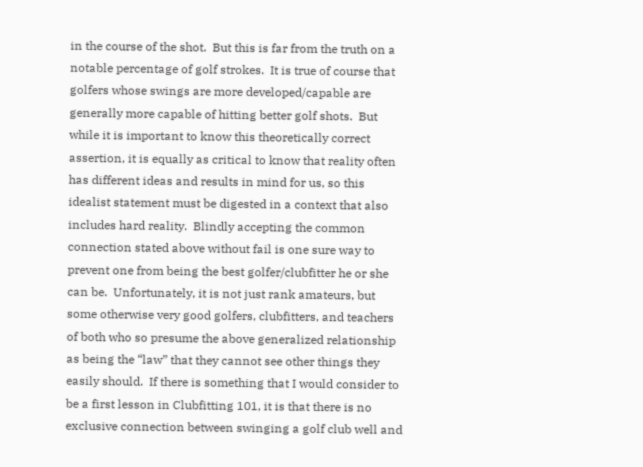in the course of the shot.  But this is far from the truth on a notable percentage of golf strokes.  It is true of course that golfers whose swings are more developed/capable are generally more capable of hitting better golf shots.  But while it is important to know this theoretically correct assertion, it is equally as critical to know that reality often has different ideas and results in mind for us, so this idealist statement must be digested in a context that also includes hard reality.  Blindly accepting the common connection stated above without fail is one sure way to prevent one from being the best golfer/clubfitter he or she can be.  Unfortunately, it is not just rank amateurs, but some otherwise very good golfers, clubfitters, and teachers of both who so presume the above generalized relationship as being the “law” that they cannot see other things they easily should.  If there is something that I would consider to be a first lesson in Clubfitting 101, it is that there is no exclusive connection between swinging a golf club well and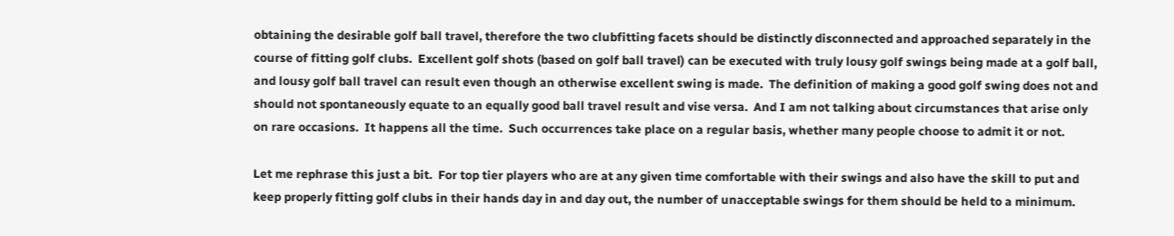obtaining the desirable golf ball travel, therefore the two clubfitting facets should be distinctly disconnected and approached separately in the course of fitting golf clubs.  Excellent golf shots (based on golf ball travel) can be executed with truly lousy golf swings being made at a golf ball, and lousy golf ball travel can result even though an otherwise excellent swing is made.  The definition of making a good golf swing does not and should not spontaneously equate to an equally good ball travel result and vise versa.  And I am not talking about circumstances that arise only on rare occasions.  It happens all the time.  Such occurrences take place on a regular basis, whether many people choose to admit it or not.

Let me rephrase this just a bit.  For top tier players who are at any given time comfortable with their swings and also have the skill to put and keep properly fitting golf clubs in their hands day in and day out, the number of unacceptable swings for them should be held to a minimum.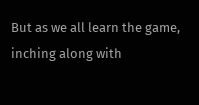But as we all learn the game, inching along with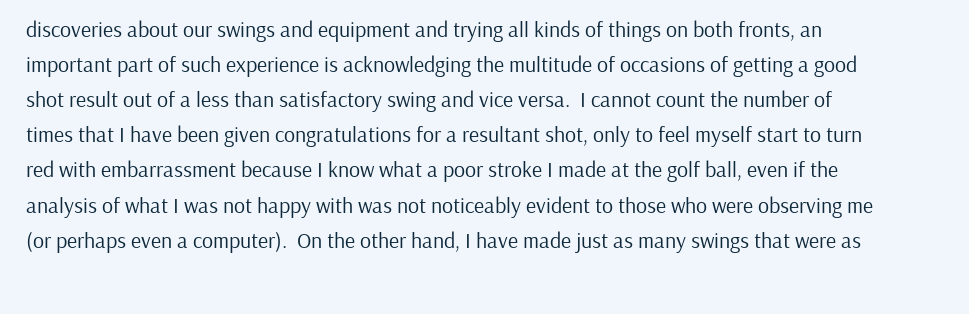discoveries about our swings and equipment and trying all kinds of things on both fronts, an important part of such experience is acknowledging the multitude of occasions of getting a good shot result out of a less than satisfactory swing and vice versa.  I cannot count the number of times that I have been given congratulations for a resultant shot, only to feel myself start to turn red with embarrassment because I know what a poor stroke I made at the golf ball, even if the analysis of what I was not happy with was not noticeably evident to those who were observing me (or perhaps even a computer).  On the other hand, I have made just as many swings that were as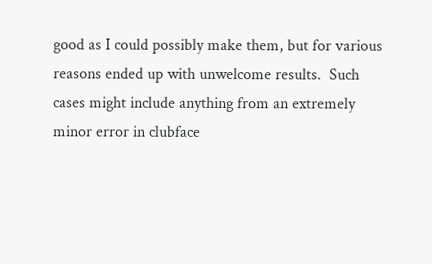good as I could possibly make them, but for various reasons ended up with unwelcome results.  Such cases might include anything from an extremely minor error in clubface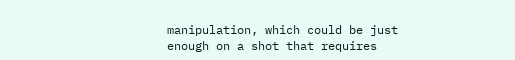manipulation, which could be just enough on a shot that requires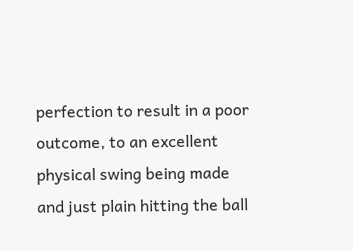perfection to result in a poor outcome, to an excellent physical swing being made and just plain hitting the ball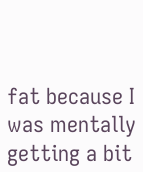fat because I was mentally getting a bit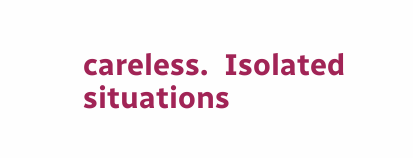careless.  Isolated situations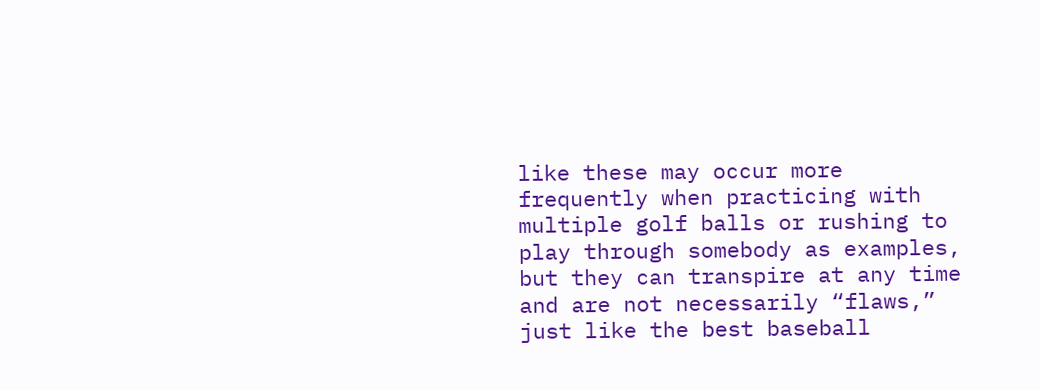like these may occur more frequently when practicing with multiple golf balls or rushing to play through somebody as examples, but they can transpire at any time and are not necessarily “flaws,” just like the best baseball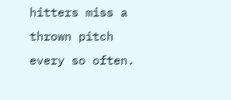hitters miss a thrown pitch every so often.